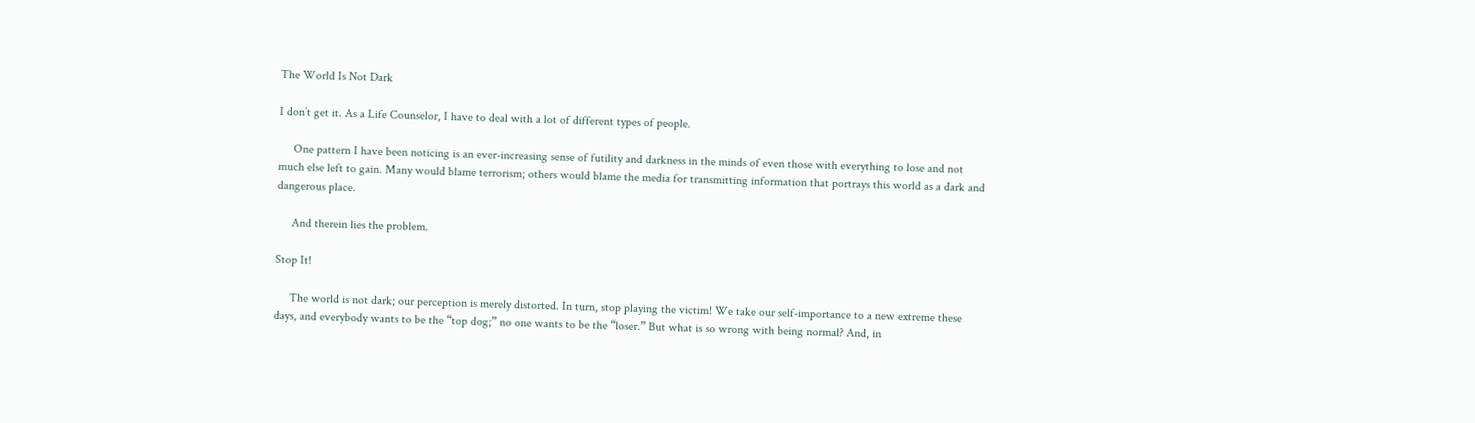The World Is Not Dark

I don’t get it. As a Life Counselor, I have to deal with a lot of different types of people.

     One pattern I have been noticing is an ever-increasing sense of futility and darkness in the minds of even those with everything to lose and not much else left to gain. Many would blame terrorism; others would blame the media for transmitting information that portrays this world as a dark and dangerous place.

     And therein lies the problem.

Stop It!

     The world is not dark; our perception is merely distorted. In turn, stop playing the victim! We take our self-importance to a new extreme these days, and everybody wants to be the “top dog;” no one wants to be the “loser.” But what is so wrong with being normal? And, in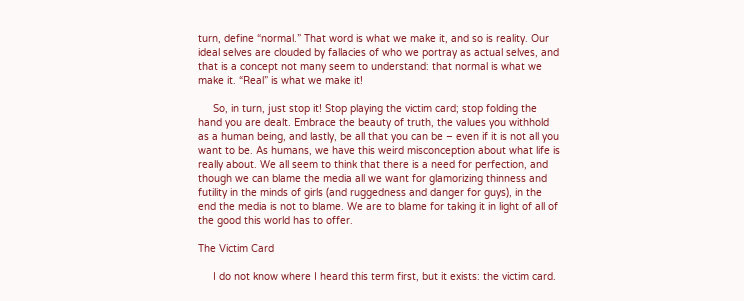turn, define “normal.” That word is what we make it, and so is reality. Our ideal selves are clouded by fallacies of who we portray as actual selves, and that is a concept not many seem to understand: that normal is what we make it. “Real” is what we make it!

     So, in turn, just stop it! Stop playing the victim card; stop folding the hand you are dealt. Embrace the beauty of truth, the values you withhold as a human being, and lastly, be all that you can be – even if it is not all you want to be. As humans, we have this weird misconception about what life is really about. We all seem to think that there is a need for perfection, and though we can blame the media all we want for glamorizing thinness and futility in the minds of girls (and ruggedness and danger for guys), in the end the media is not to blame. We are to blame for taking it in light of all of the good this world has to offer.

The Victim Card

     I do not know where I heard this term first, but it exists: the victim card.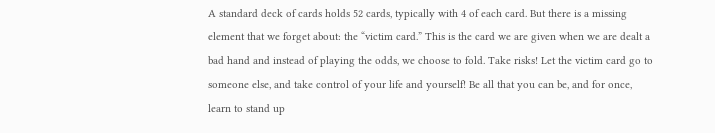A standard deck of cards holds 52 cards, typically with 4 of each card. But there is a missing element that we forget about: the “victim card.” This is the card we are given when we are dealt a bad hand and instead of playing the odds, we choose to fold. Take risks! Let the victim card go to someone else, and take control of your life and yourself! Be all that you can be, and for once, learn to stand up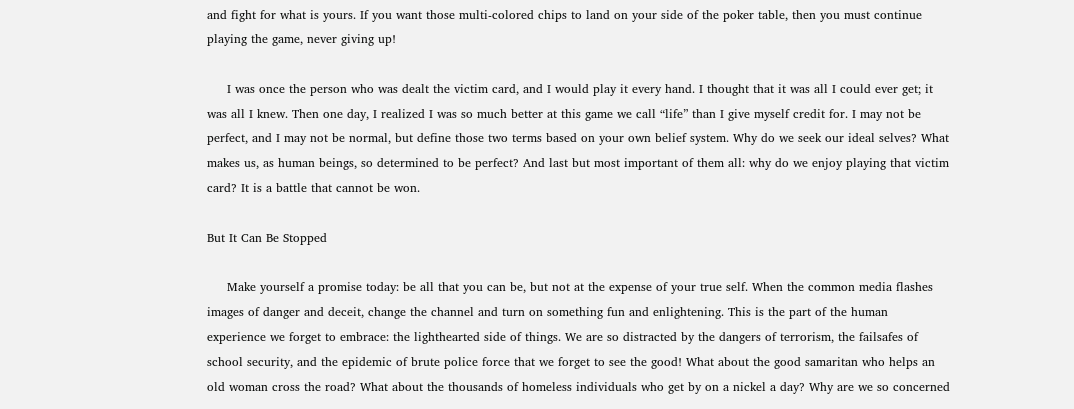and fight for what is yours. If you want those multi-colored chips to land on your side of the poker table, then you must continue playing the game, never giving up!

     I was once the person who was dealt the victim card, and I would play it every hand. I thought that it was all I could ever get; it was all I knew. Then one day, I realized I was so much better at this game we call “life” than I give myself credit for. I may not be perfect, and I may not be normal, but define those two terms based on your own belief system. Why do we seek our ideal selves? What makes us, as human beings, so determined to be perfect? And last but most important of them all: why do we enjoy playing that victim card? It is a battle that cannot be won.

But It Can Be Stopped

     Make yourself a promise today: be all that you can be, but not at the expense of your true self. When the common media flashes images of danger and deceit, change the channel and turn on something fun and enlightening. This is the part of the human experience we forget to embrace: the lighthearted side of things. We are so distracted by the dangers of terrorism, the failsafes of school security, and the epidemic of brute police force that we forget to see the good! What about the good samaritan who helps an old woman cross the road? What about the thousands of homeless individuals who get by on a nickel a day? Why are we so concerned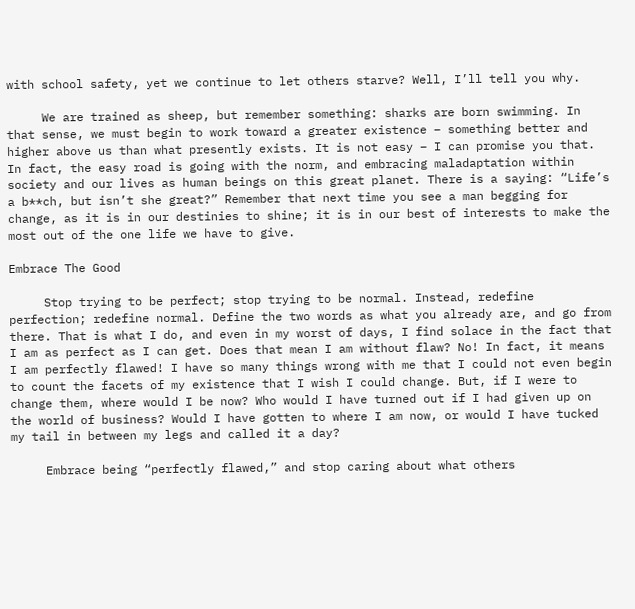with school safety, yet we continue to let others starve? Well, I’ll tell you why.

     We are trained as sheep, but remember something: sharks are born swimming. In that sense, we must begin to work toward a greater existence – something better and higher above us than what presently exists. It is not easy – I can promise you that. In fact, the easy road is going with the norm, and embracing maladaptation within society and our lives as human beings on this great planet. There is a saying: “Life’s a b**ch, but isn’t she great?” Remember that next time you see a man begging for change, as it is in our destinies to shine; it is in our best of interests to make the most out of the one life we have to give.

Embrace The Good

     Stop trying to be perfect; stop trying to be normal. Instead, redefine perfection; redefine normal. Define the two words as what you already are, and go from there. That is what I do, and even in my worst of days, I find solace in the fact that I am as perfect as I can get. Does that mean I am without flaw? No! In fact, it means I am perfectly flawed! I have so many things wrong with me that I could not even begin to count the facets of my existence that I wish I could change. But, if I were to change them, where would I be now? Who would I have turned out if I had given up on the world of business? Would I have gotten to where I am now, or would I have tucked my tail in between my legs and called it a day?

     Embrace being “perfectly flawed,” and stop caring about what others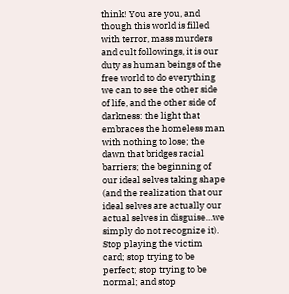think! You are you, and though this world is filled with terror, mass murders and cult followings, it is our duty as human beings of the free world to do everything we can to see the other side of life, and the other side of darkness: the light that embraces the homeless man with nothing to lose; the dawn that bridges racial barriers; the beginning of our ideal selves taking shape (and the realization that our ideal selves are actually our actual selves in disguise…we simply do not recognize it). Stop playing the victim card; stop trying to be perfect; stop trying to be normal; and stop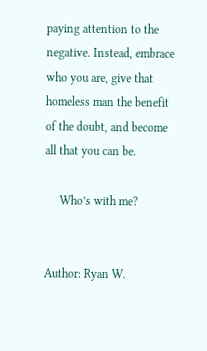paying attention to the negative. Instead, embrace who you are, give that homeless man the benefit of the doubt, and become all that you can be.

     Who’s with me?


Author: Ryan W.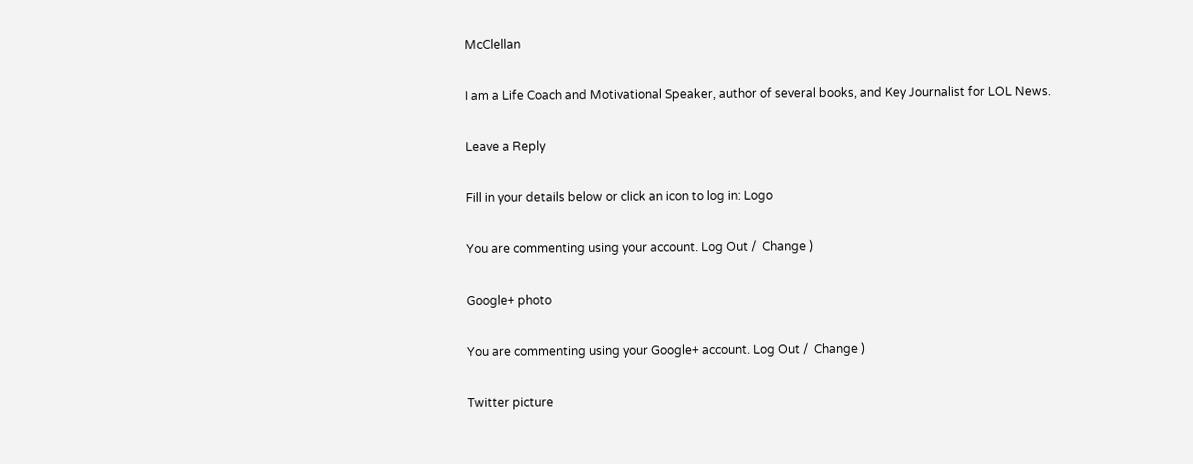McClellan

I am a Life Coach and Motivational Speaker, author of several books, and Key Journalist for LOL News.

Leave a Reply

Fill in your details below or click an icon to log in: Logo

You are commenting using your account. Log Out /  Change )

Google+ photo

You are commenting using your Google+ account. Log Out /  Change )

Twitter picture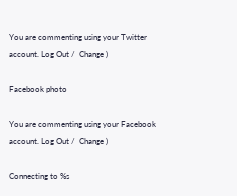You are commenting using your Twitter account. Log Out /  Change )

Facebook photo

You are commenting using your Facebook account. Log Out /  Change )

Connecting to %s